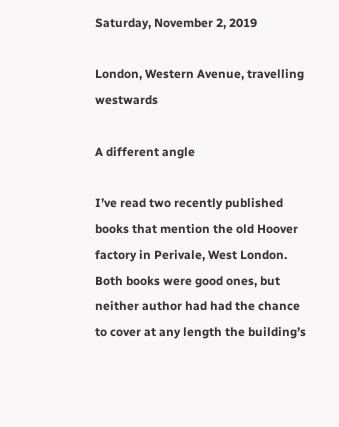Saturday, November 2, 2019

London, Western Avenue, travelling westwards

A different angle

I’ve read two recently published books that mention the old Hoover factory in Perivale, West London. Both books were good ones, but neither author had had the chance to cover at any length the building’s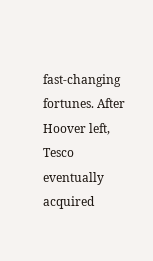fast-changing fortunes. After Hoover left, Tesco eventually acquired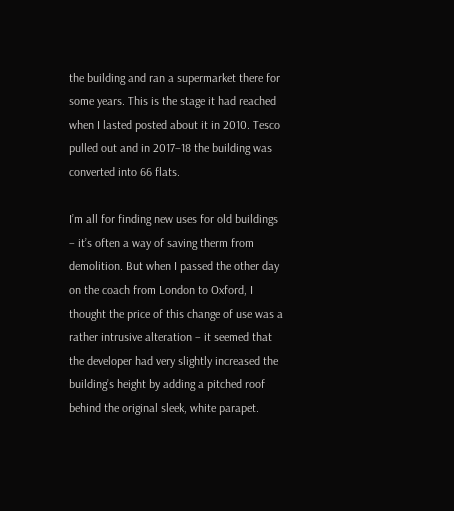the building and ran a supermarket there for some years. This is the stage it had reached when I lasted posted about it in 2010. Tesco pulled out and in 2017–18 the building was converted into 66 flats.

I’m all for finding new uses for old buildings – it’s often a way of saving therm from demolition. But when I passed the other day on the coach from London to Oxford, I thought the price of this change of use was a rather intrusive alteration – it seemed that the developer had very slightly increased the building’s height by adding a pitched roof behind the original sleek, white parapet.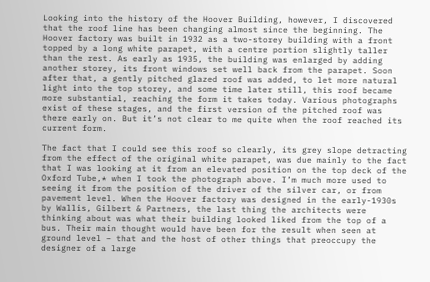Looking into the history of the Hoover Building, however, I discovered that the roof line has been changing almost since the beginning. The Hoover factory was built in 1932 as a two-storey building with a front topped by a long white parapet, with a centre portion slightly taller than the rest. As early as 1935, the building was enlarged by adding another storey, its front windows set well back from the parapet. Soon after that, a gently pitched glazed roof was added, to let more natural light into the top storey, and some time later still, this roof became more substantial, reaching the form it takes today. Various photographs exist of these stages, and the first version of the pitched roof was there early on. But it’s not clear to me quite when the roof reached its current form.

The fact that I could see this roof so clearly, its grey slope detracting from the effect of the original white parapet, was due mainly to the fact that I was looking at it from an elevated position on the top deck of the Oxford Tube,* when I took the photograph above. I’m much more used to seeing it from the position of the driver of the silver car, or from pavement level. When the Hoover factory was designed in the early-1930s by Wallis, Gilbert & Partners, the last thing the architects were thinking about was what their building looked liked from the top of a bus. Their main thought would have been for the result when seen at ground level – that and the host of other things that preoccupy the designer of a large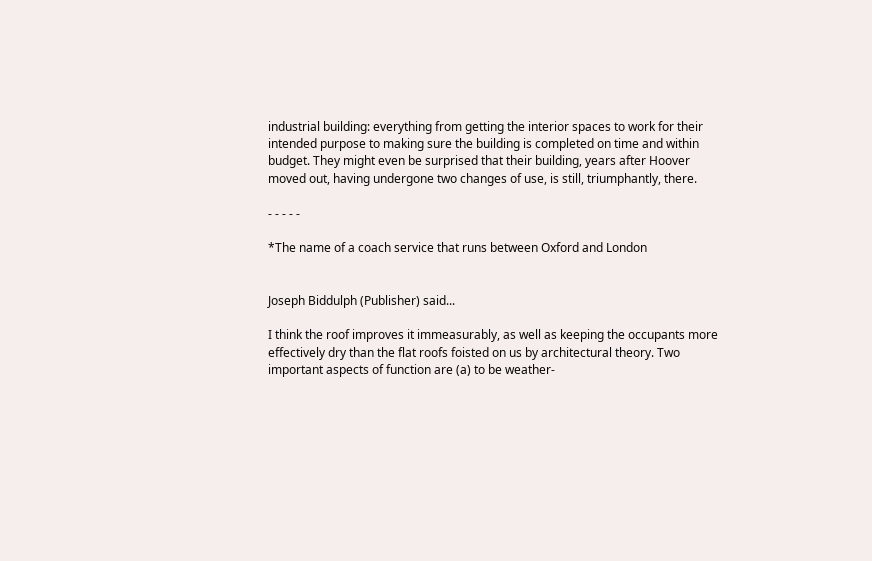industrial building: everything from getting the interior spaces to work for their intended purpose to making sure the building is completed on time and within budget. They might even be surprised that their building, years after Hoover moved out, having undergone two changes of use, is still, triumphantly, there.

- - - - -

*The name of a coach service that runs between Oxford and London


Joseph Biddulph (Publisher) said...

I think the roof improves it immeasurably, as well as keeping the occupants more effectively dry than the flat roofs foisted on us by architectural theory. Two important aspects of function are (a) to be weather-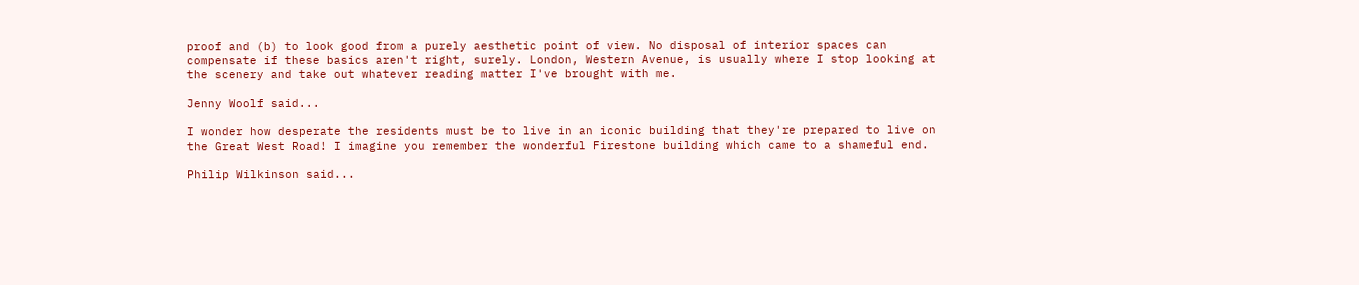proof and (b) to look good from a purely aesthetic point of view. No disposal of interior spaces can compensate if these basics aren't right, surely. London, Western Avenue, is usually where I stop looking at the scenery and take out whatever reading matter I've brought with me.

Jenny Woolf said...

I wonder how desperate the residents must be to live in an iconic building that they're prepared to live on the Great West Road! I imagine you remember the wonderful Firestone building which came to a shameful end.

Philip Wilkinson said...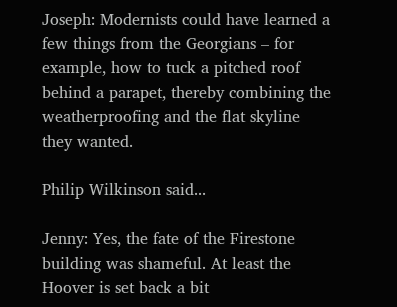Joseph: Modernists could have learned a few things from the Georgians – for example, how to tuck a pitched roof behind a parapet, thereby combining the weatherproofing and the flat skyline they wanted.

Philip Wilkinson said...

Jenny: Yes, the fate of the Firestone building was shameful. At least the Hoover is set back a bit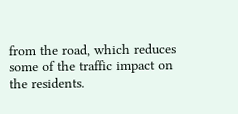from the road, which reduces some of the traffic impact on the residents.